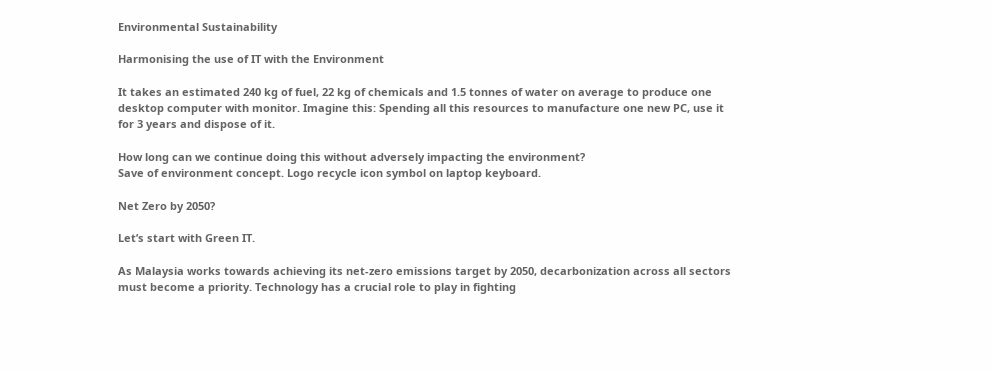Environmental Sustainability

Harmonising the use of IT with the Environment

It takes an estimated 240 kg of fuel, 22 kg of chemicals and 1.5 tonnes of water on average to produce one desktop computer with monitor. Imagine this: Spending all this resources to manufacture one new PC, use it for 3 years and dispose of it.

How long can we continue doing this without adversely impacting the environment?
Save of environment concept. Logo recycle icon symbol on laptop keyboard.

Net Zero by 2050?

Let’s start with Green IT.

As Malaysia works towards achieving its net-zero emissions target by 2050, decarbonization across all sectors must become a priority. Technology has a crucial role to play in fighting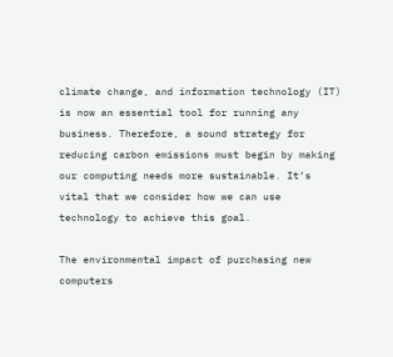climate change, and information technology (IT) is now an essential tool for running any business. Therefore, a sound strategy for reducing carbon emissions must begin by making our computing needs more sustainable. It’s vital that we consider how we can use technology to achieve this goal.

The environmental impact of purchasing new computers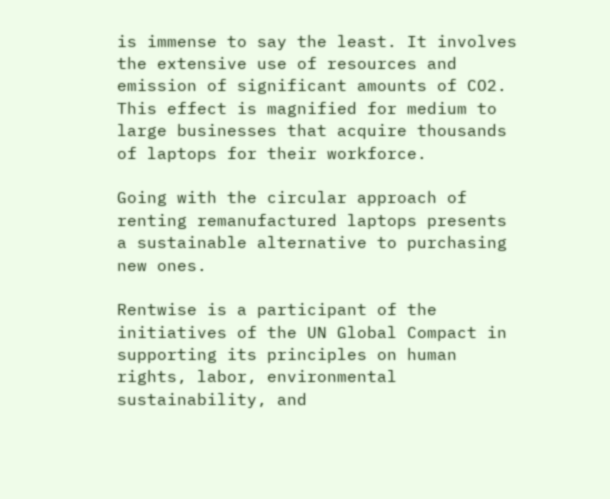is immense to say the least. It involves the extensive use of resources and emission of significant amounts of CO2. This effect is magnified for medium to large businesses that acquire thousands of laptops for their workforce.

Going with the circular approach of renting remanufactured laptops presents a sustainable alternative to purchasing new ones.

Rentwise is a participant of the initiatives of the UN Global Compact in supporting its principles on human rights, labor, environmental sustainability, and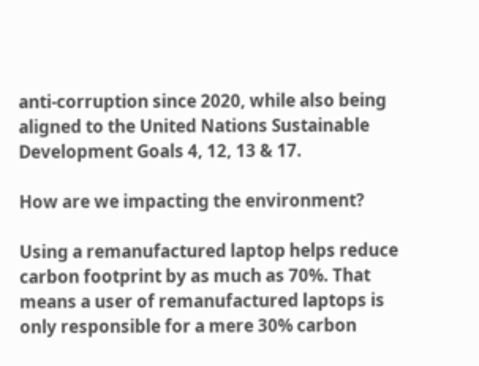anti-corruption since 2020, while also being aligned to the United Nations Sustainable Development Goals 4, 12, 13 & 17.

How are we impacting the environment?

Using a remanufactured laptop helps reduce carbon footprint by as much as 70%. That means a user of remanufactured laptops is only responsible for a mere 30% carbon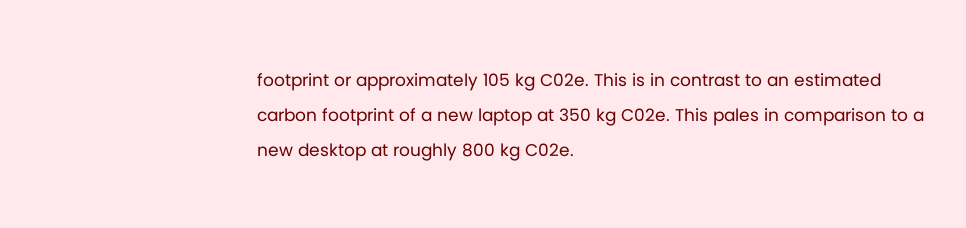footprint or approximately 105 kg C02e. This is in contrast to an estimated carbon footprint of a new laptop at 350 kg C02e. This pales in comparison to a new desktop at roughly 800 kg C02e.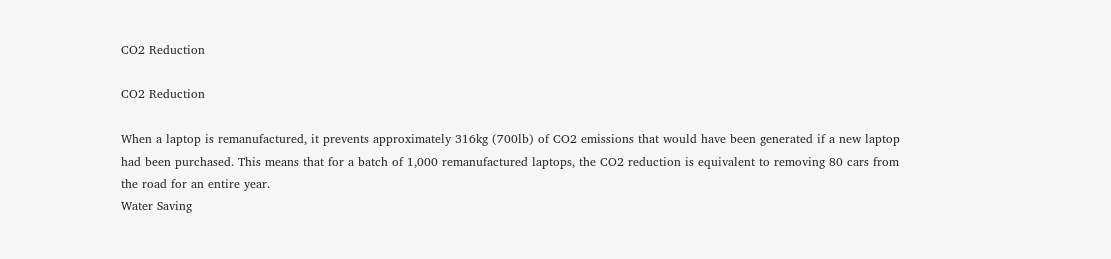CO2 Reduction

CO2 Reduction

When a laptop is remanufactured, it prevents approximately 316kg (700lb) of CO2 emissions that would have been generated if a new laptop had been purchased. This means that for a batch of 1,000 remanufactured laptops, the CO2 reduction is equivalent to removing 80 cars from the road for an entire year.
Water Saving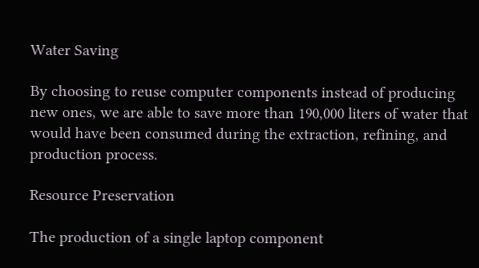Water Saving

By choosing to reuse computer components instead of producing new ones, we are able to save more than 190,000 liters of water that would have been consumed during the extraction, refining, and production process.

Resource Preservation

The production of a single laptop component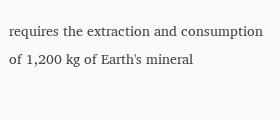requires the extraction and consumption of 1,200 kg of Earth's mineral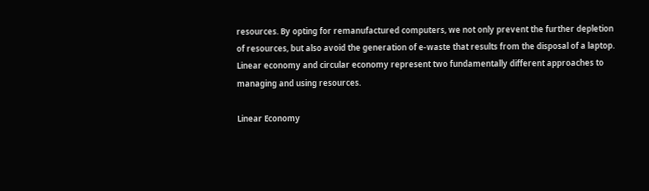resources. By opting for remanufactured computers, we not only prevent the further depletion of resources, but also avoid the generation of e-waste that results from the disposal of a laptop.
Linear economy and circular economy represent two fundamentally different approaches to managing and using resources.

Linear Economy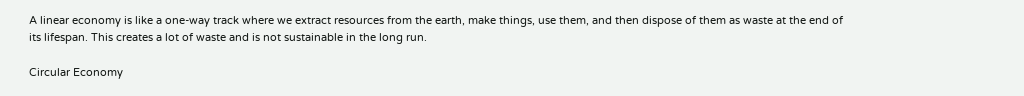A linear economy is like a one-way track where we extract resources from the earth, make things, use them, and then dispose of them as waste at the end of its lifespan. This creates a lot of waste and is not sustainable in the long run.

Circular Economy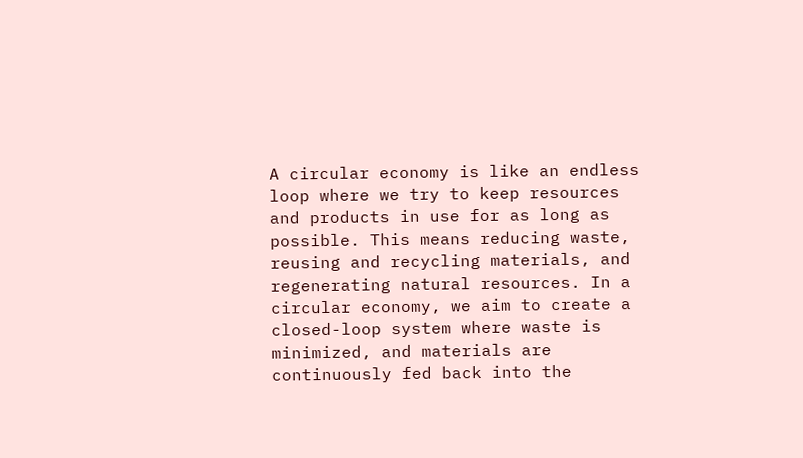A circular economy is like an endless loop where we try to keep resources and products in use for as long as possible. This means reducing waste, reusing and recycling materials, and regenerating natural resources. In a circular economy, we aim to create a closed-loop system where waste is minimized, and materials are continuously fed back into the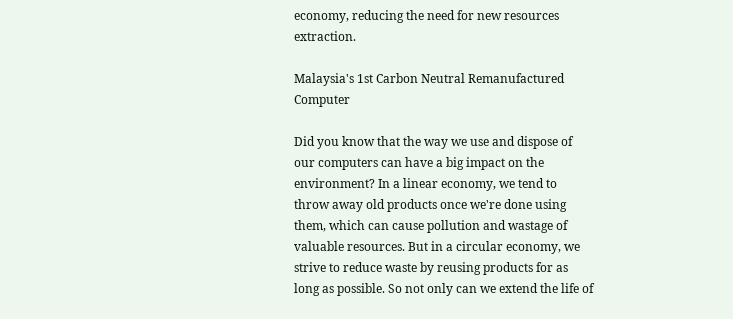economy, reducing the need for new resources extraction.

Malaysia's 1st Carbon Neutral Remanufactured Computer

Did you know that the way we use and dispose of our computers can have a big impact on the environment? In a linear economy, we tend to throw away old products once we're done using them, which can cause pollution and wastage of valuable resources. But in a circular economy, we strive to reduce waste by reusing products for as long as possible. So not only can we extend the life of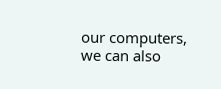our computers, we can also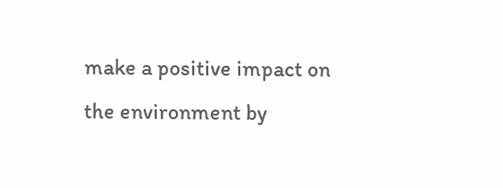make a positive impact on the environment by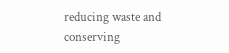reducing waste and conserving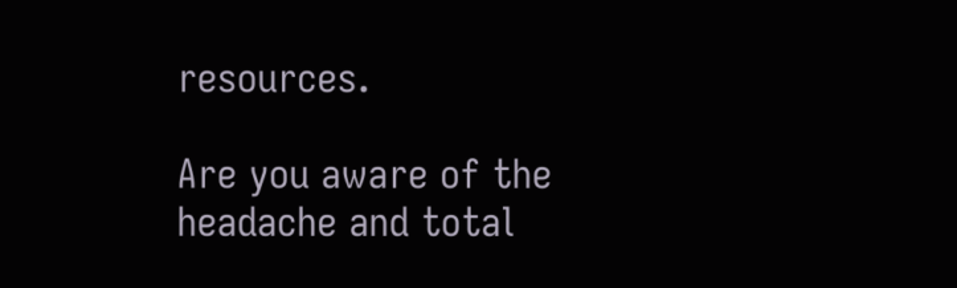resources.

Are you aware of the headache and total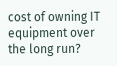cost of owning IT equipment over the long run?